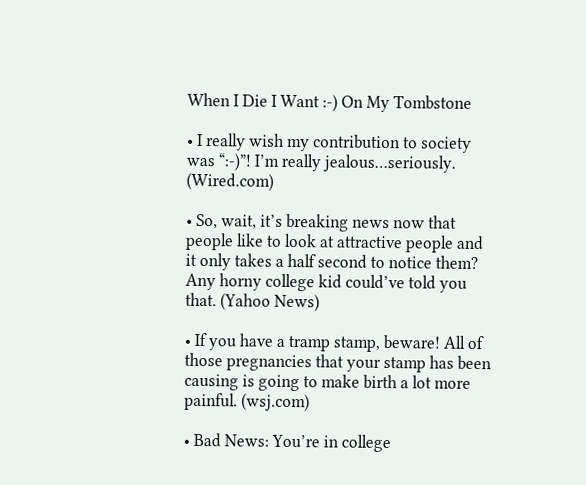When I Die I Want :-) On My Tombstone

• I really wish my contribution to society was “:-)”! I’m really jealous…seriously. (Wired.com)

• So, wait, it’s breaking news now that people like to look at attractive people and it only takes a half second to notice them? Any horny college kid could’ve told you that. (Yahoo News)

• If you have a tramp stamp, beware! All of those pregnancies that your stamp has been causing is going to make birth a lot more painful. (wsj.com)

• Bad News: You’re in college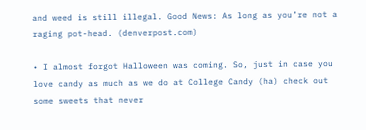and weed is still illegal. Good News: As long as you’re not a raging pot-head. (denverpost.com)

• I almost forgot Halloween was coming. So, just in case you love candy as much as we do at College Candy (ha) check out some sweets that never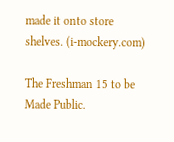made it onto store shelves. (i-mockery.com)

The Freshman 15 to be Made Public.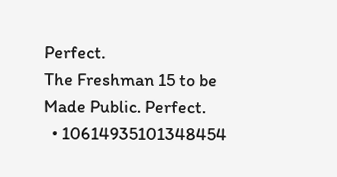Perfect.
The Freshman 15 to be Made Public. Perfect.
  • 10614935101348454